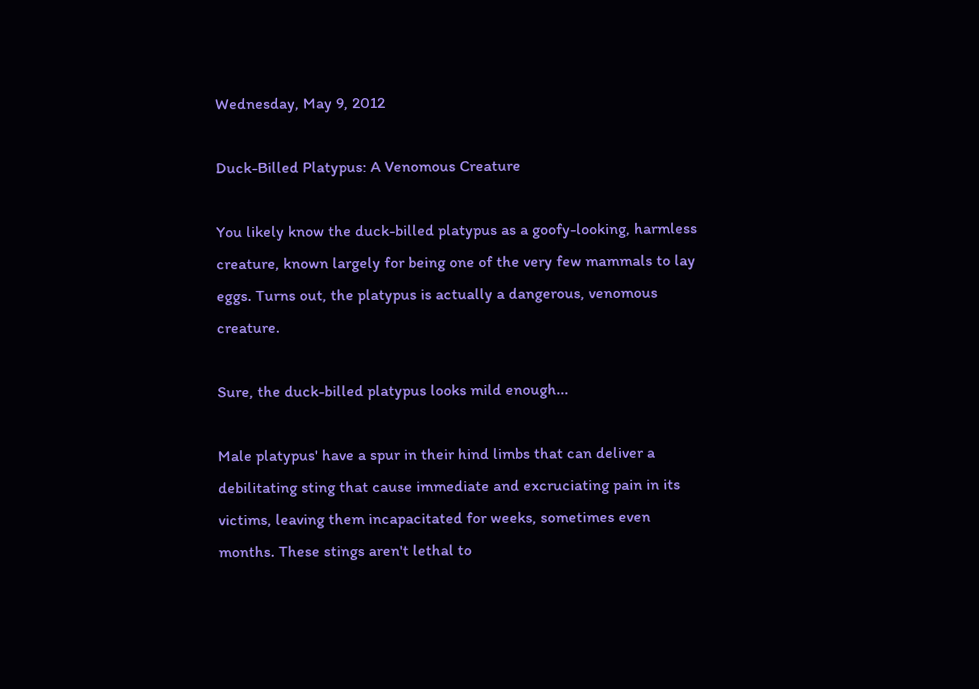Wednesday, May 9, 2012

Duck-Billed Platypus: A Venomous Creature

You likely know the duck-billed platypus as a goofy-looking, harmless creature, known largely for being one of the very few mammals to lay eggs. Turns out, the platypus is actually a dangerous, venomous creature.

Sure, the duck-billed platypus looks mild enough...

Male platypus' have a spur in their hind limbs that can deliver a debilitating sting that cause immediate and excruciating pain in its victims, leaving them incapacitated for weeks, sometimes even months. These stings aren't lethal to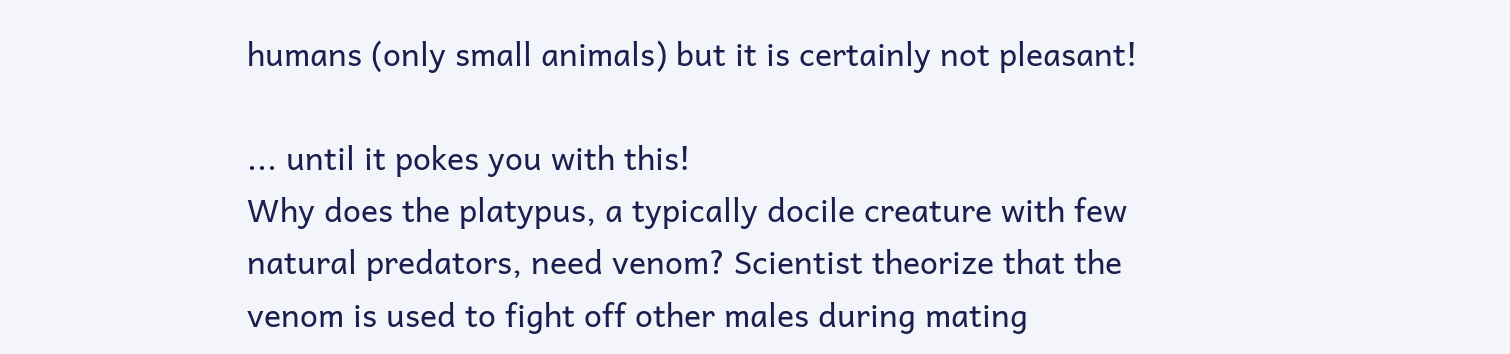humans (only small animals) but it is certainly not pleasant!

... until it pokes you with this!
Why does the platypus, a typically docile creature with few natural predators, need venom? Scientist theorize that the venom is used to fight off other males during mating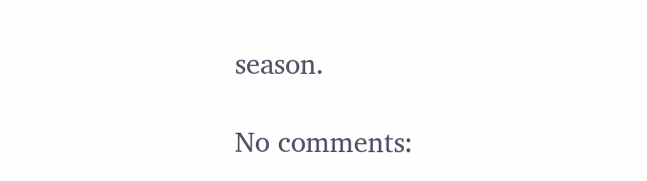season.

No comments: